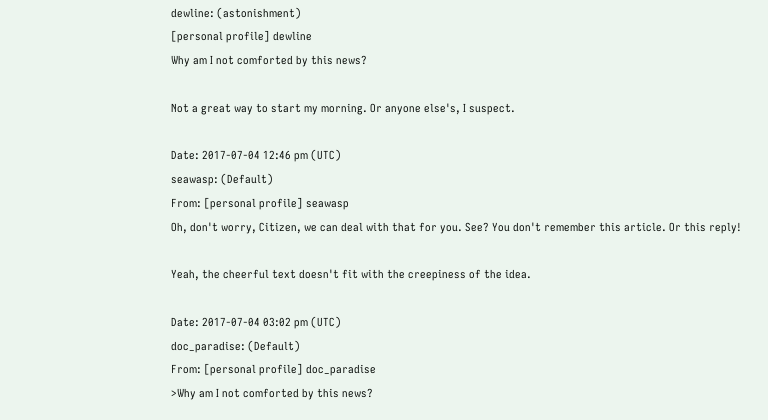dewline: (astonishment)
[personal profile] dewline
Why am I not comforted by this news?

Not a great way to start my morning. Or anyone else's, I suspect.

Date: 2017-07-04 12:46 pm (UTC)
seawasp: (Default)
From: [personal profile] seawasp
Oh, don't worry, Citizen, we can deal with that for you. See? You don't remember this article. Or this reply!

Yeah, the cheerful text doesn't fit with the creepiness of the idea.

Date: 2017-07-04 03:02 pm (UTC)
doc_paradise: (Default)
From: [personal profile] doc_paradise
>Why am I not comforted by this news?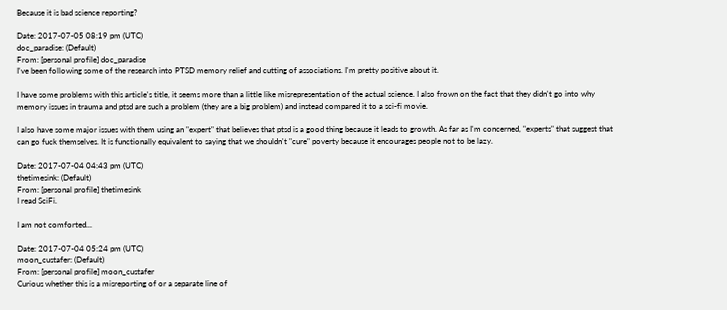Because it is bad science reporting?

Date: 2017-07-05 08:19 pm (UTC)
doc_paradise: (Default)
From: [personal profile] doc_paradise
I've been following some of the research into PTSD memory relief and cutting of associations. I'm pretty positive about it.

I have some problems with this article's title, it seems more than a little like misrepresentation of the actual science. I also frown on the fact that they didn't go into why memory issues in trauma and ptsd are such a problem (they are a big problem) and instead compared it to a sci-fi movie.

I also have some major issues with them using an "expert" that believes that ptsd is a good thing because it leads to growth. As far as I'm concerned, "experts" that suggest that can go fuck themselves. It is functionally equivalent to saying that we shouldn't "cure" poverty because it encourages people not to be lazy.

Date: 2017-07-04 04:43 pm (UTC)
thetimesink: (Default)
From: [personal profile] thetimesink
I read SciFi.

I am not comforted...

Date: 2017-07-04 05:24 pm (UTC)
moon_custafer: (Default)
From: [personal profile] moon_custafer
Curious whether this is a misreporting of or a separate line of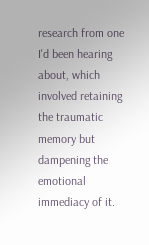research from one I'd been hearing about, which involved retaining the traumatic memory but dampening the emotional immediacy of it.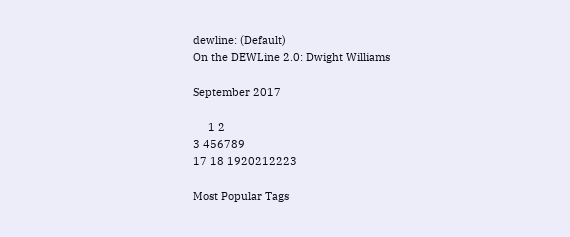dewline: (Default)
On the DEWLine 2.0: Dwight Williams

September 2017

     1 2
3 456789
17 18 1920212223

Most Popular Tags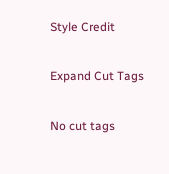Style Credit

Expand Cut Tags

No cut tags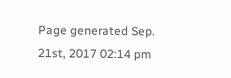Page generated Sep. 21st, 2017 02:14 pm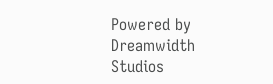Powered by Dreamwidth Studios